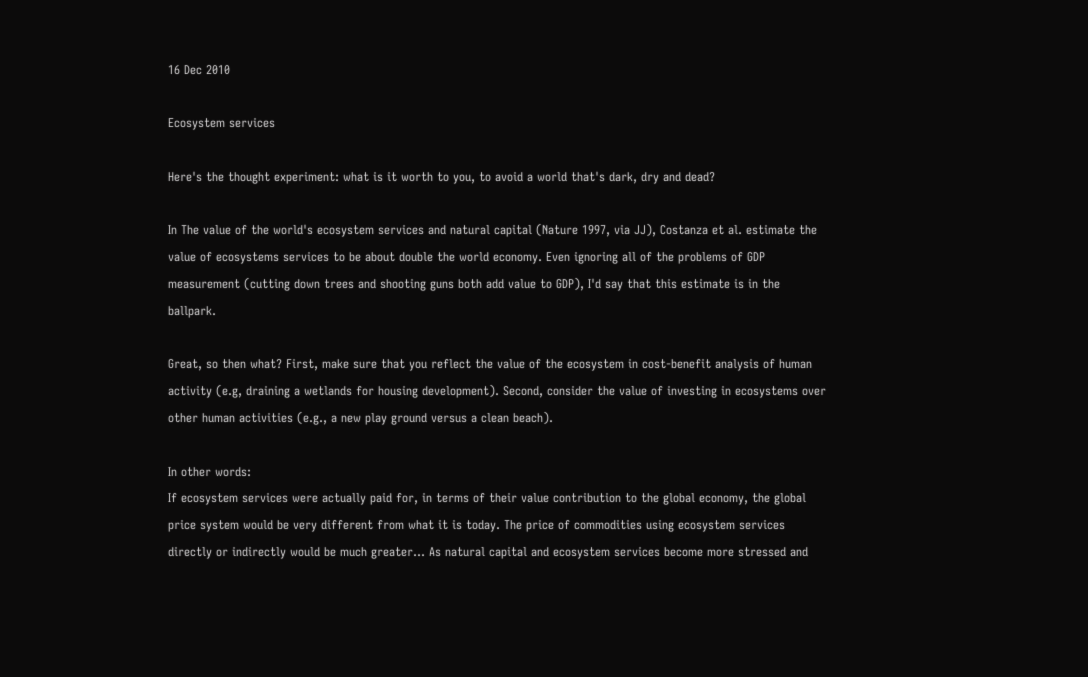16 Dec 2010

Ecosystem services

Here's the thought experiment: what is it worth to you, to avoid a world that's dark, dry and dead?

In The value of the world's ecosystem services and natural capital (Nature 1997, via JJ), Costanza et al. estimate the value of ecosystems services to be about double the world economy. Even ignoring all of the problems of GDP measurement (cutting down trees and shooting guns both add value to GDP), I'd say that this estimate is in the ballpark.

Great, so then what? First, make sure that you reflect the value of the ecosystem in cost-benefit analysis of human activity (e.g, draining a wetlands for housing development). Second, consider the value of investing in ecosystems over other human activities (e.g., a new play ground versus a clean beach).

In other words:
If ecosystem services were actually paid for, in terms of their value contribution to the global economy, the global price system would be very different from what it is today. The price of commodities using ecosystem services directly or indirectly would be much greater... As natural capital and ecosystem services become more stressed and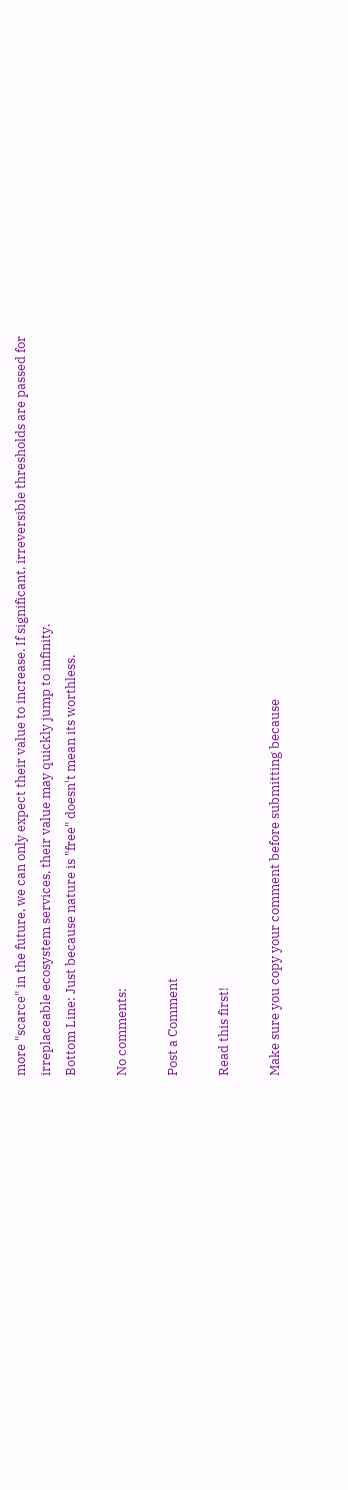more "scarce" in the future, we can only expect their value to increase. If significant, irreversible thresholds are passed for irreplaceable ecosystem services, their value may quickly jump to infinity.
Bottom Line: Just because nature is "free" doesn't mean its worthless.

No comments:

Post a Comment

Read this first!

Make sure you copy your comment before submitting because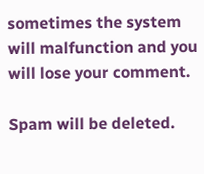sometimes the system will malfunction and you will lose your comment.

Spam will be deleted.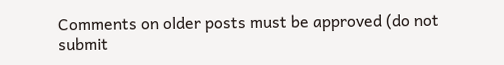Comments on older posts must be approved (do not submit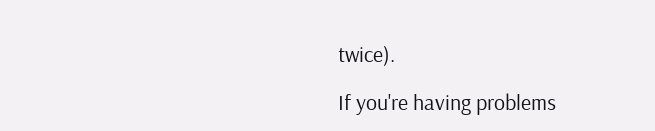twice).

If you're having problems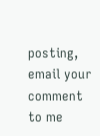posting, email your comment to me